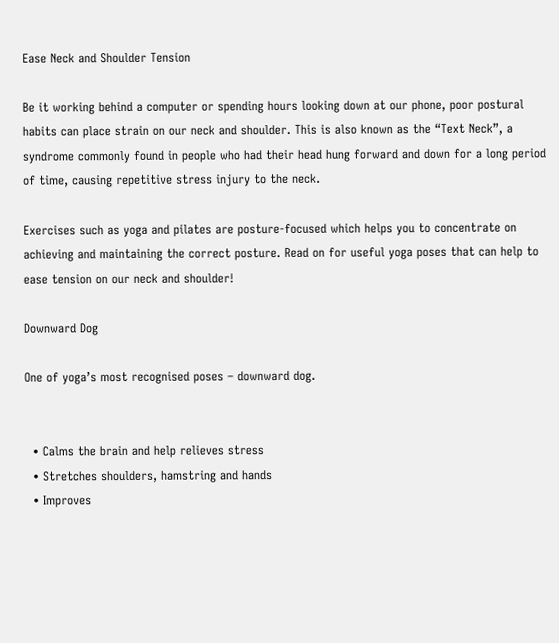Ease Neck and Shoulder Tension

Be it working behind a computer or spending hours looking down at our phone, poor postural habits can place strain on our neck and shoulder. This is also known as the “Text Neck”, a syndrome commonly found in people who had their head hung forward and down for a long period of time, causing repetitive stress injury to the neck.

Exercises such as yoga and pilates are posture-focused which helps you to concentrate on achieving and maintaining the correct posture. Read on for useful yoga poses that can help to ease tension on our neck and shoulder!

Downward Dog

One of yoga’s most recognised poses – downward dog.


  • Calms the brain and help relieves stress
  • Stretches shoulders, hamstring and hands
  • Improves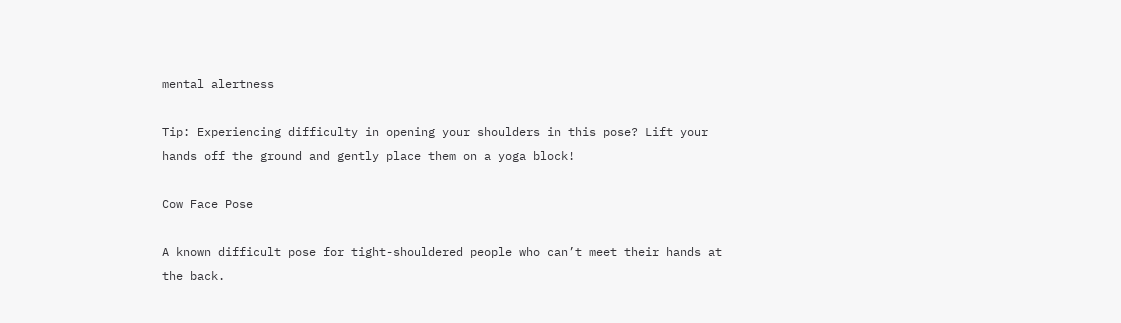mental alertness

Tip: Experiencing difficulty in opening your shoulders in this pose? Lift your hands off the ground and gently place them on a yoga block!

Cow Face Pose

A known difficult pose for tight-shouldered people who can’t meet their hands at the back.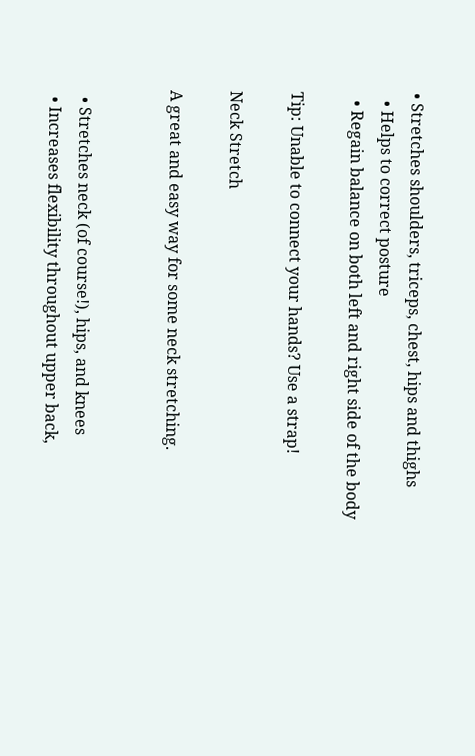• Stretches shoulders, triceps, chest, hips and thighs
  • Helps to correct posture
  • Regain balance on both left and right side of the body

Tip: Unable to connect your hands? Use a strap!

Neck Stretch

A great and easy way for some neck stretching.


  • Stretches neck (of course!), hips, and knees
  • Increases flexibility throughout upper back,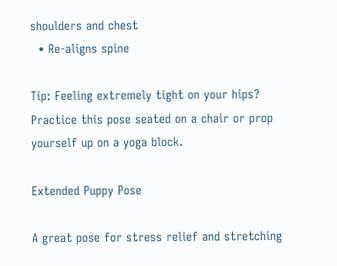shoulders and chest
  • Re-aligns spine

Tip: Feeling extremely tight on your hips? Practice this pose seated on a chair or prop yourself up on a yoga block.

Extended Puppy Pose

A great pose for stress relief and stretching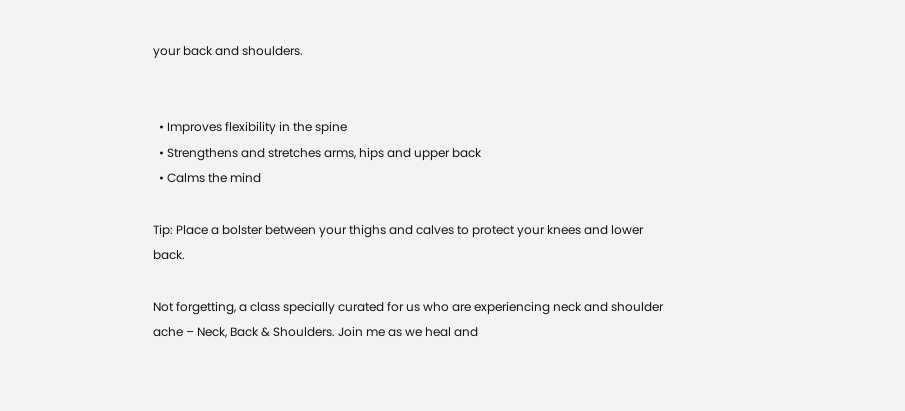your back and shoulders.


  • Improves flexibility in the spine
  • Strengthens and stretches arms, hips and upper back
  • Calms the mind

Tip: Place a bolster between your thighs and calves to protect your knees and lower back.

Not forgetting, a class specially curated for us who are experiencing neck and shoulder ache – Neck, Back & Shoulders. Join me as we heal and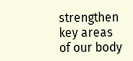strengthen key areas of our body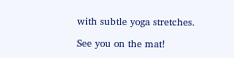with subtle yoga stretches.

See you on the mat!